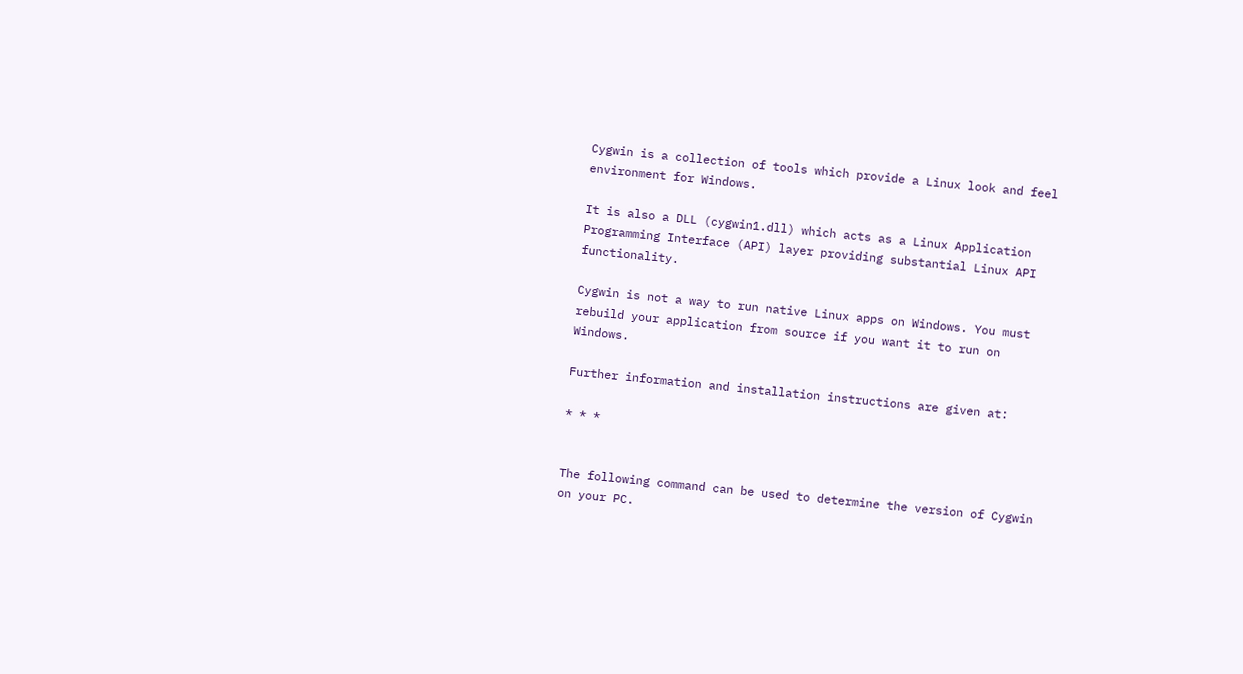Cygwin is a collection of tools which provide a Linux look and feel environment for Windows.

It is also a DLL (cygwin1.dll) which acts as a Linux Application Programming Interface (API) layer providing substantial Linux API functionality.

Cygwin is not a way to run native Linux apps on Windows. You must rebuild your application from source if you want it to run on Windows.

Further information and installation instructions are given at:

* * *


The following command can be used to determine the version of Cygwin on your PC.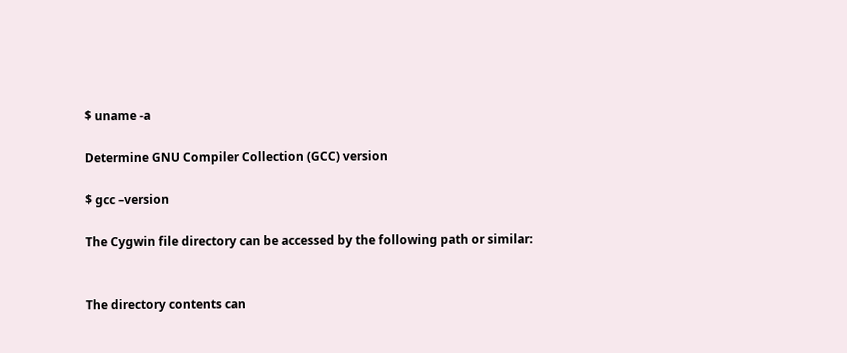$ uname -a

Determine GNU Compiler Collection (GCC) version

$ gcc –version

The Cygwin file directory can be accessed by the following path or similar:


The directory contents can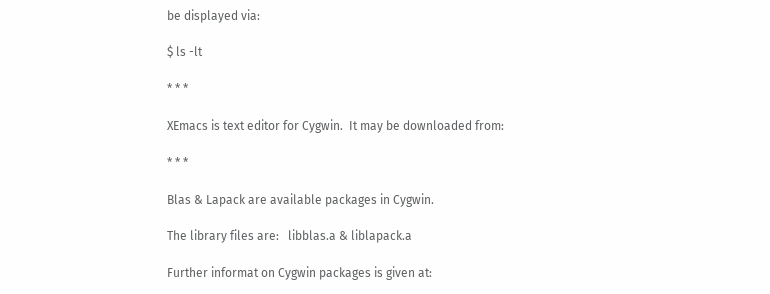be displayed via:

$ ls -lt

* * *

XEmacs is text editor for Cygwin.  It may be downloaded from:

* * *

Blas & Lapack are available packages in Cygwin.

The library files are:   libblas.a & liblapack.a

Further informat on Cygwin packages is given at: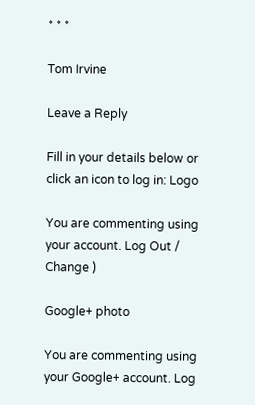* * *

Tom Irvine

Leave a Reply

Fill in your details below or click an icon to log in: Logo

You are commenting using your account. Log Out /  Change )

Google+ photo

You are commenting using your Google+ account. Log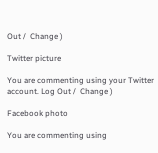Out /  Change )

Twitter picture

You are commenting using your Twitter account. Log Out /  Change )

Facebook photo

You are commenting using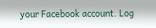your Facebook account. Log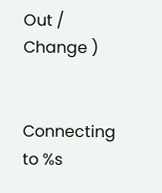Out /  Change )


Connecting to %s